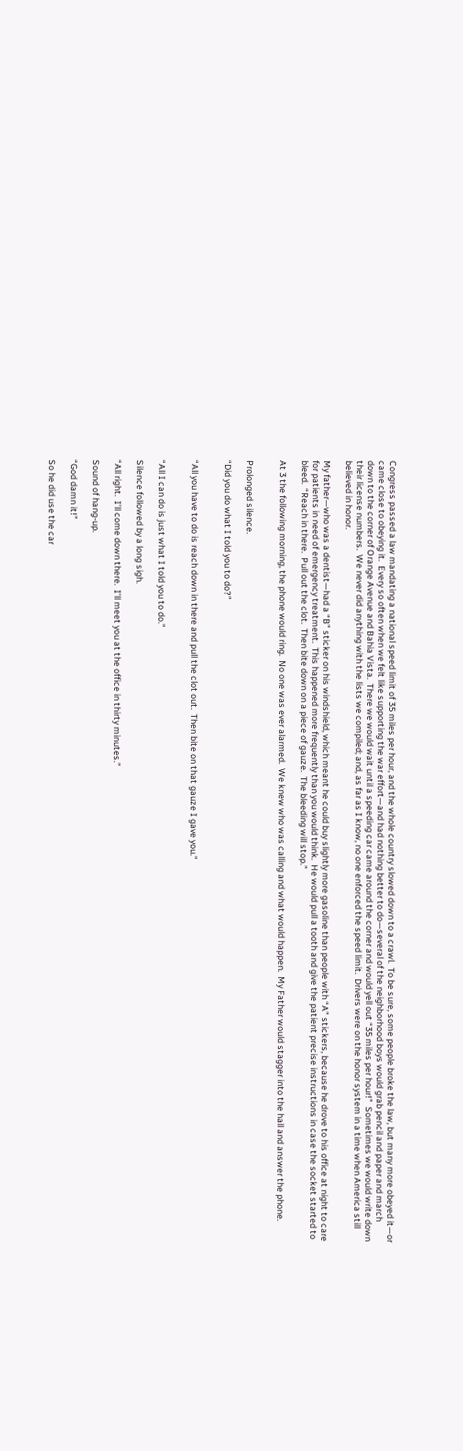Congress passed a law mandating a national speed limit of 35 miles per hour, and the whole country slowed down to a crawl.  To be sure, some people broke the law, but many more obeyed it—or came close to obeying it.  Every so often when we felt like supporting the war effort—and had nothing better to do—several of the neighborhood boys would grab pencil and paper and march down to the corner of Orange Avenue and Bahia Vista.  There we would wait until a speeding car came around the corner and would yell out “35 miles per hour!”  Sometimes we would write down their license numbers.  We never did anything with the lists we compiled; and, as far as I know, no one enforced the speed limit.  Drivers were on the honor system in a time when America still believed in honor.

My father—who was a dentist—had a “B” sticker on his windshield, which meant he could buy slightly more gasoline than people with “A” stickers, because he drove to his office at night to care for patients in need of emergency treatment.  This happened more frequently than you would think.  He would pull a tooth and give the patient precise instructions in case the socket started to bleed.  “Reach in there.  Pull out the clot.  Then bite down on a piece of gauze.  The bleeding will stop.”

At 3 the following morning, the phone would ring.  No one was ever alarmed.  We knew who was calling and what would happen.  My Father would stagger into the hall and answer the phone.


Prolonged silence.

“Did you do what I told you to do?”


“All you have to do is reach down in there and pull the clot out.  Then bite on that gauze I gave you.”


“All I can do is just what I told you to do.”

Silence followed by a long sigh.

“All right.  I’ll come down there.  I’ll meet you at the office in thirty minutes.”

Sound of hang-up.

“God damn it!”

So he did use the car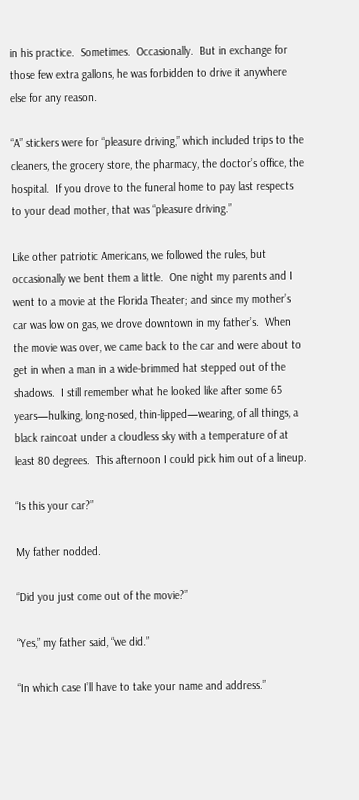in his practice.  Sometimes.  Occasionally.  But in exchange for those few extra gallons, he was forbidden to drive it anywhere else for any reason.

“A” stickers were for “pleasure driving,” which included trips to the cleaners, the grocery store, the pharmacy, the doctor’s office, the hospital.  If you drove to the funeral home to pay last respects to your dead mother, that was “pleasure driving.”

Like other patriotic Americans, we followed the rules, but occasionally we bent them a little.  One night my parents and I went to a movie at the Florida Theater; and since my mother’s car was low on gas, we drove downtown in my father’s.  When the movie was over, we came back to the car and were about to get in when a man in a wide-brimmed hat stepped out of the shadows.  I still remember what he looked like after some 65 years—hulking, long-nosed, thin-lipped—wearing, of all things, a black raincoat under a cloudless sky with a temperature of at least 80 degrees.  This afternoon I could pick him out of a lineup.

“Is this your car?”

My father nodded.

“Did you just come out of the movie?”

“Yes,” my father said, “we did.”

“In which case I’ll have to take your name and address.”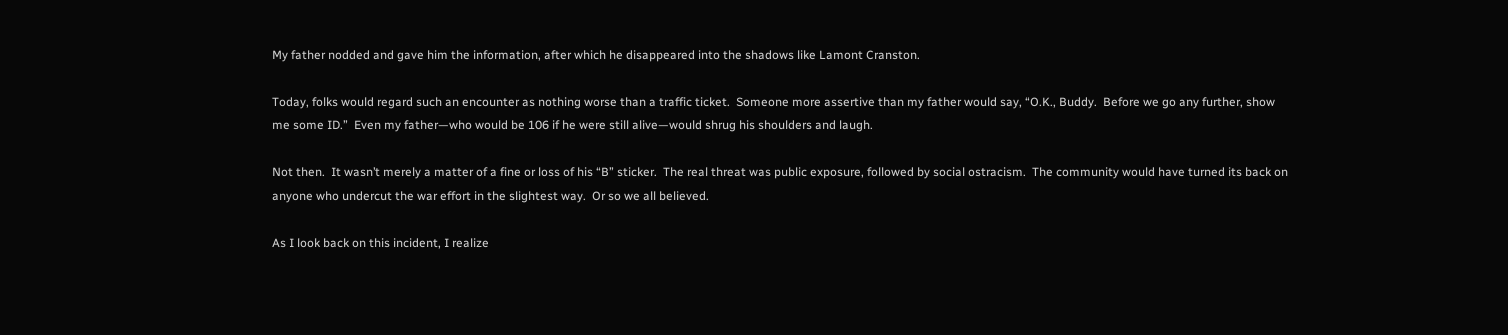My father nodded and gave him the information, after which he disappeared into the shadows like Lamont Cranston.

Today, folks would regard such an encounter as nothing worse than a traffic ticket.  Someone more assertive than my father would say, “O.K., Buddy.  Before we go any further, show me some ID.”  Even my father—who would be 106 if he were still alive—would shrug his shoulders and laugh.

Not then.  It wasn’t merely a matter of a fine or loss of his “B” sticker.  The real threat was public exposure, followed by social ostracism.  The community would have turned its back on anyone who undercut the war effort in the slightest way.  Or so we all believed.

As I look back on this incident, I realize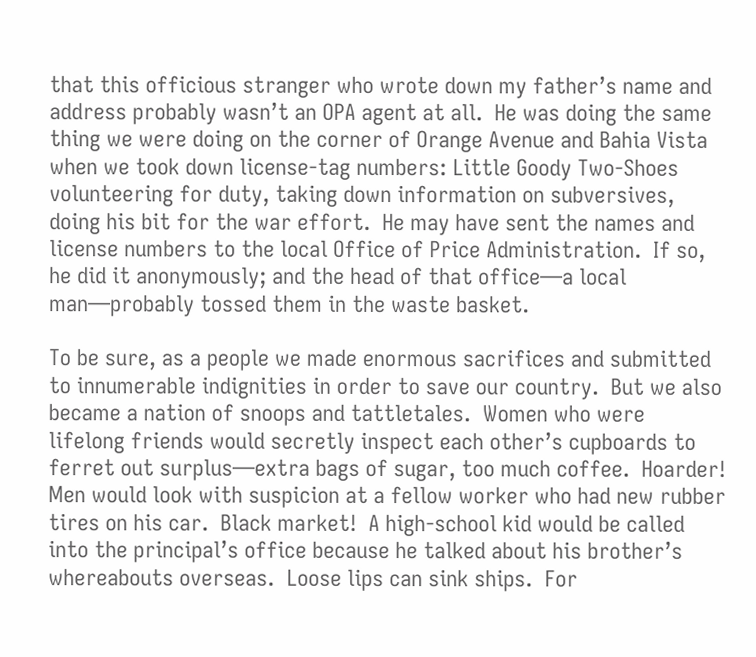that this officious stranger who wrote down my father’s name and address probably wasn’t an OPA agent at all.  He was doing the same thing we were doing on the corner of Orange Avenue and Bahia Vista when we took down license-tag numbers: Little Goody Two-Shoes volunteering for duty, taking down information on subversives, doing his bit for the war effort.  He may have sent the names and license numbers to the local Office of Price Administration.  If so, he did it anonymously; and the head of that office—a local man—probably tossed them in the waste basket.

To be sure, as a people we made enormous sacrifices and submitted to innumerable indignities in order to save our country.  But we also became a nation of snoops and tattletales.  Women who were lifelong friends would secretly inspect each other’s cupboards to ferret out surplus—extra bags of sugar, too much coffee.  Hoarder!  Men would look with suspicion at a fellow worker who had new rubber tires on his car.  Black market!  A high-school kid would be called into the principal’s office because he talked about his brother’s whereabouts overseas.  Loose lips can sink ships.  For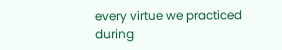every virtue we practiced during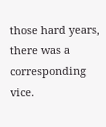those hard years, there was a corresponding vice.